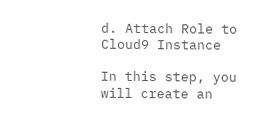d. Attach Role to Cloud9 Instance

In this step, you will create an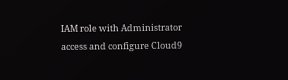IAM role with Administrator access and configure Cloud9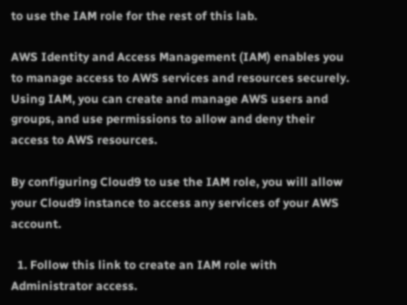to use the IAM role for the rest of this lab.

AWS Identity and Access Management (IAM) enables you to manage access to AWS services and resources securely. Using IAM, you can create and manage AWS users and groups, and use permissions to allow and deny their access to AWS resources.

By configuring Cloud9 to use the IAM role, you will allow your Cloud9 instance to access any services of your AWS account.

  1. Follow this link to create an IAM role with Administrator access.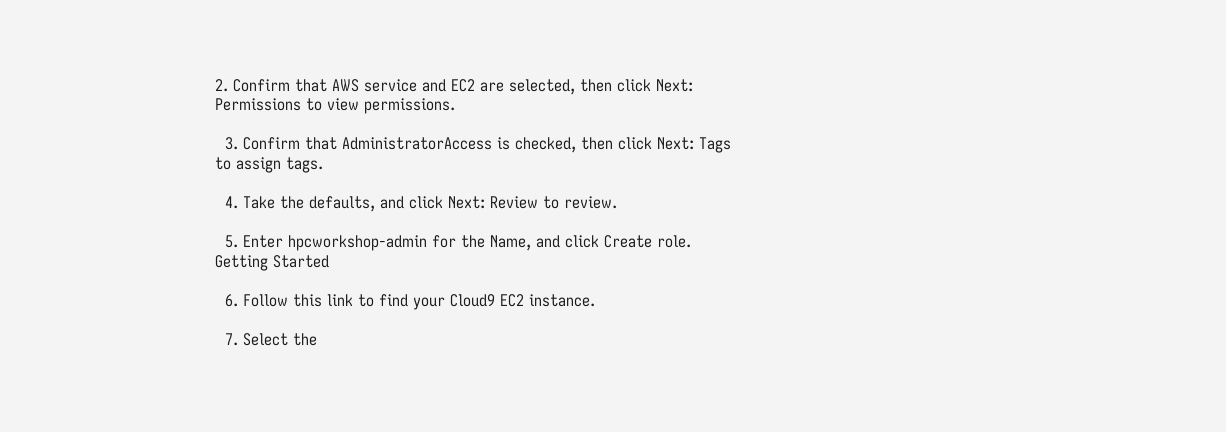2. Confirm that AWS service and EC2 are selected, then click Next: Permissions to view permissions.

  3. Confirm that AdministratorAccess is checked, then click Next: Tags to assign tags.

  4. Take the defaults, and click Next: Review to review.

  5. Enter hpcworkshop-admin for the Name, and click Create role. Getting Started

  6. Follow this link to find your Cloud9 EC2 instance.

  7. Select the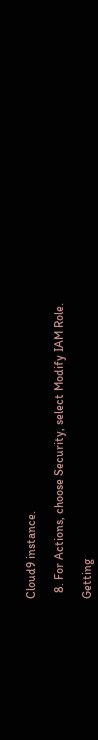Cloud9 instance.

  8. For Actions, choose Security, select Modify IAM Role.

Getting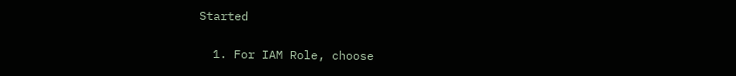Started

  1. For IAM Role, choose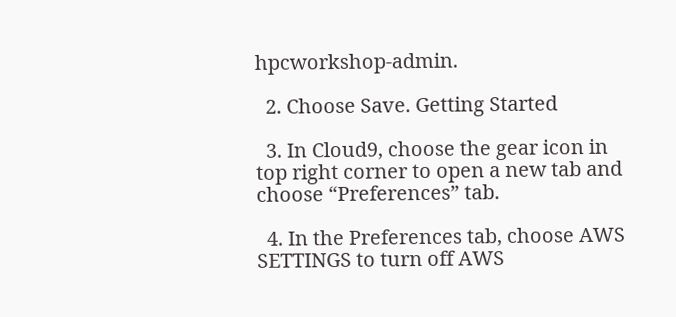hpcworkshop-admin.

  2. Choose Save. Getting Started

  3. In Cloud9, choose the gear icon in top right corner to open a new tab and choose “Preferences” tab.

  4. In the Preferences tab, choose AWS SETTINGS to turn off AWS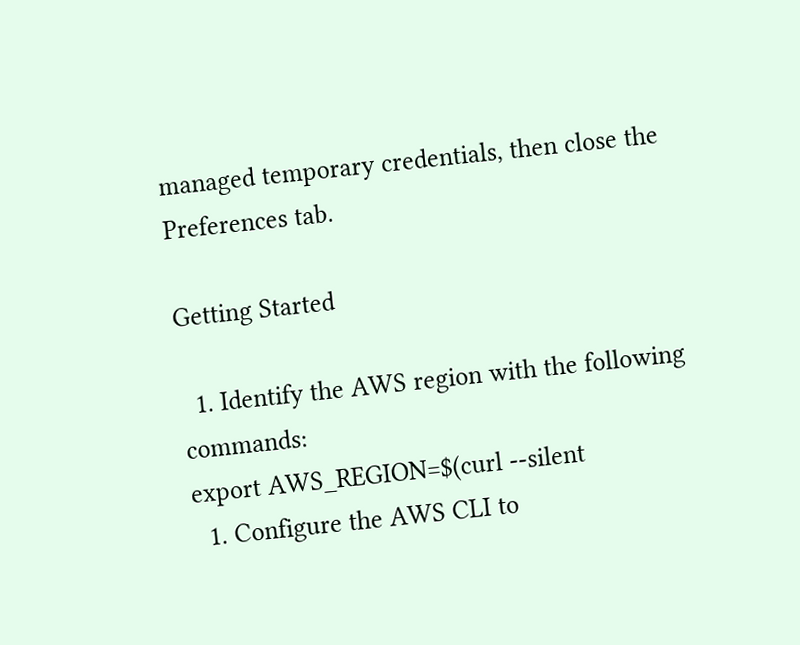managed temporary credentials, then close the Preferences tab.

Getting Started

  1. Identify the AWS region with the following commands:
export AWS_REGION=$(curl --silent
  1. Configure the AWS CLI to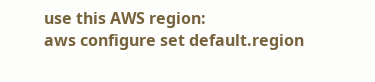use this AWS region:
aws configure set default.region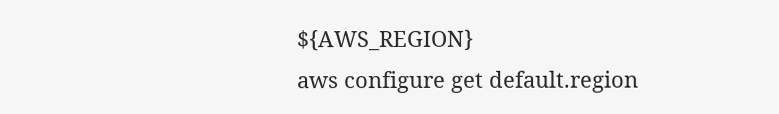${AWS_REGION}
aws configure get default.region